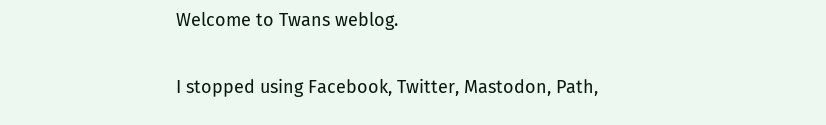Welcome to Twans weblog.

I stopped using Facebook, Twitter, Mastodon, Path,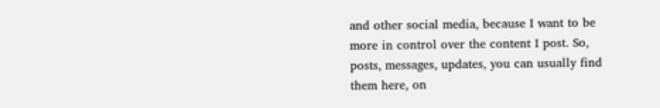and other social media, because I want to be more in control over the content I post. So, posts, messages, updates, you can usually find them here, on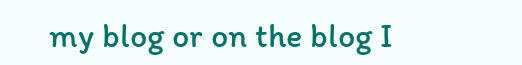my blog or on the blog I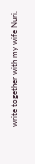write together with my wife Nuri.